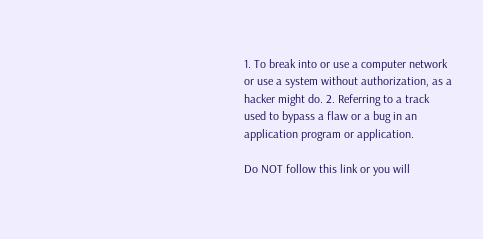1. To break into or use a computer network or use a system without authorization, as a hacker might do. 2. Referring to a track used to bypass a flaw or a bug in an application program or application.

Do NOT follow this link or you will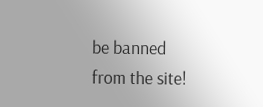be banned from the site!